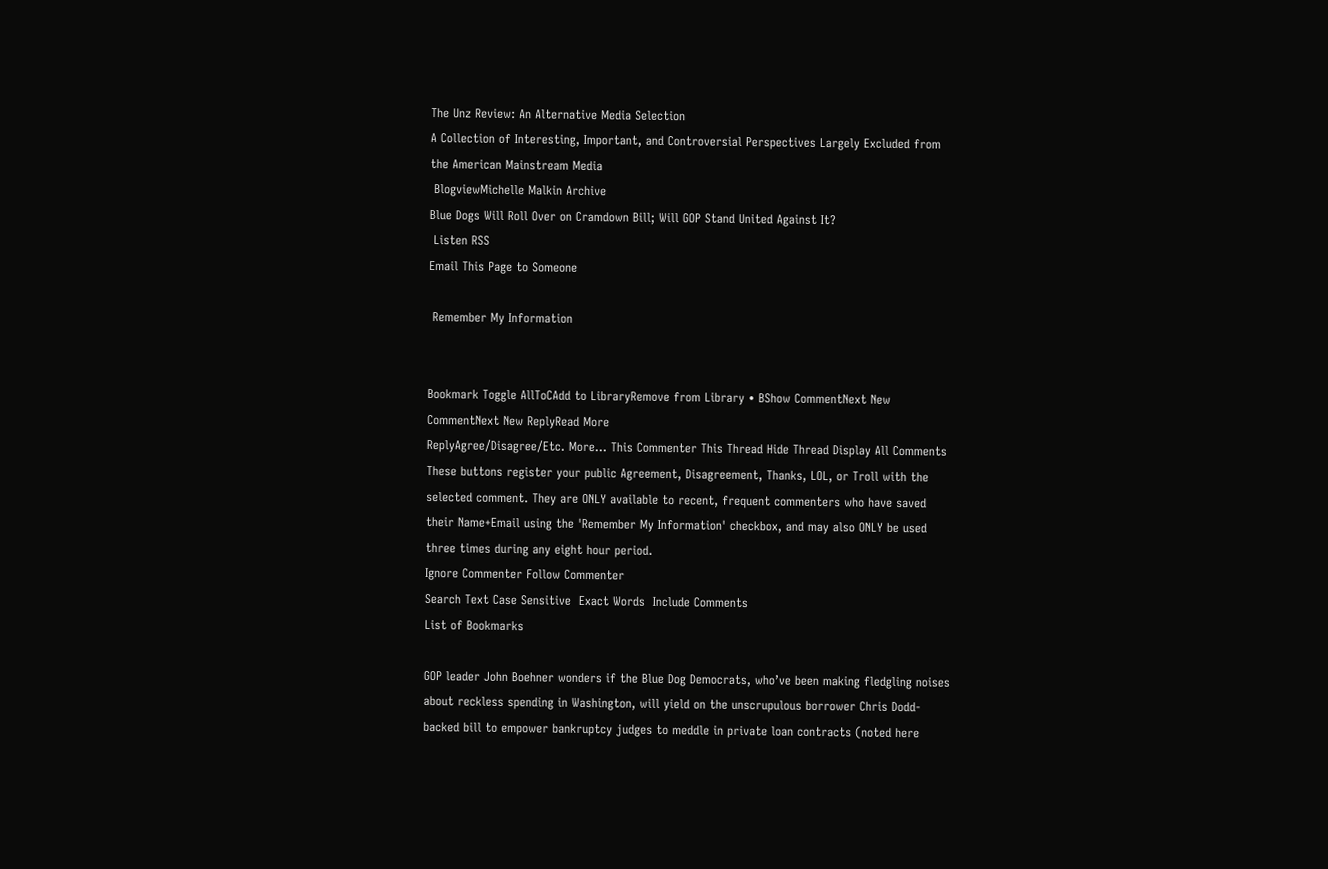The Unz Review: An Alternative Media Selection
A Collection of Interesting, Important, and Controversial Perspectives Largely Excluded from the American Mainstream Media
 BlogviewMichelle Malkin Archive
Blue Dogs Will Roll Over on Cramdown Bill; Will GOP Stand United Against It?
 Listen RSS
Email This Page to Someone

 Remember My Information


Bookmark Toggle AllToCAdd to LibraryRemove from Library • BShow CommentNext New CommentNext New ReplyRead More
ReplyAgree/Disagree/Etc. More... This Commenter This Thread Hide Thread Display All Comments
These buttons register your public Agreement, Disagreement, Thanks, LOL, or Troll with the selected comment. They are ONLY available to recent, frequent commenters who have saved their Name+Email using the 'Remember My Information' checkbox, and may also ONLY be used three times during any eight hour period.
Ignore Commenter Follow Commenter
Search Text Case Sensitive  Exact Words  Include Comments
List of Bookmarks

GOP leader John Boehner wonders if the Blue Dog Democrats, who’ve been making fledgling noises about reckless spending in Washington, will yield on the unscrupulous borrower Chris Dodd-backed bill to empower bankruptcy judges to meddle in private loan contracts (noted here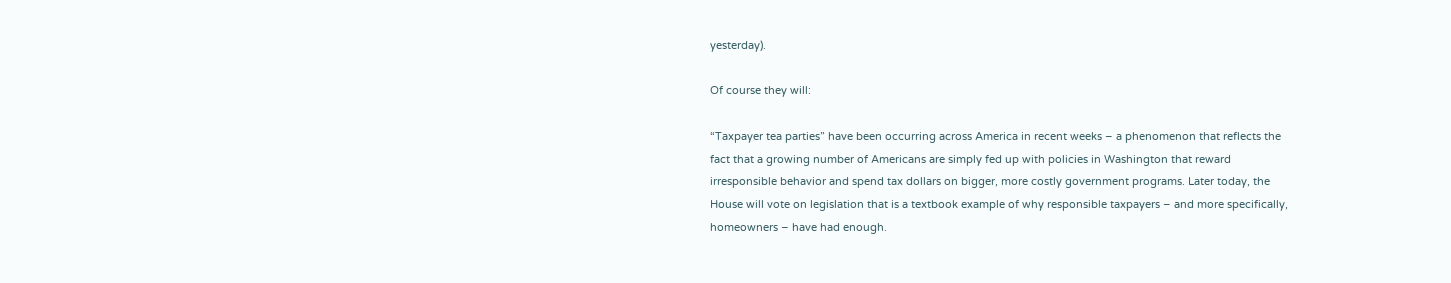yesterday).

Of course they will:

“Taxpayer tea parties” have been occurring across America in recent weeks – a phenomenon that reflects the fact that a growing number of Americans are simply fed up with policies in Washington that reward irresponsible behavior and spend tax dollars on bigger, more costly government programs. Later today, the House will vote on legislation that is a textbook example of why responsible taxpayers – and more specifically, homeowners – have had enough.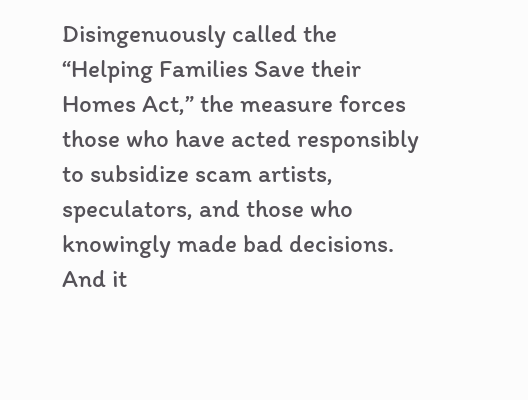Disingenuously called the “Helping Families Save their Homes Act,” the measure forces those who have acted responsibly to subsidize scam artists, speculators, and those who knowingly made bad decisions. And it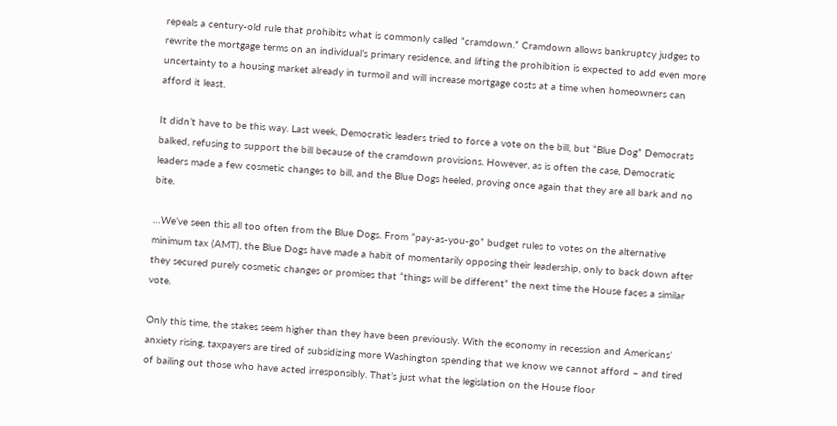repeals a century-old rule that prohibits what is commonly called “cramdown.” Cramdown allows bankruptcy judges to rewrite the mortgage terms on an individual’s primary residence, and lifting the prohibition is expected to add even more uncertainty to a housing market already in turmoil and will increase mortgage costs at a time when homeowners can afford it least.

It didn’t have to be this way. Last week, Democratic leaders tried to force a vote on the bill, but “Blue Dog” Democrats balked, refusing to support the bill because of the cramdown provisions. However, as is often the case, Democratic leaders made a few cosmetic changes to bill, and the Blue Dogs heeled, proving once again that they are all bark and no bite.

…We’ve seen this all too often from the Blue Dogs. From “pay-as-you-go” budget rules to votes on the alternative minimum tax (AMT), the Blue Dogs have made a habit of momentarily opposing their leadership, only to back down after they secured purely cosmetic changes or promises that “things will be different” the next time the House faces a similar vote.

Only this time, the stakes seem higher than they have been previously. With the economy in recession and Americans’ anxiety rising, taxpayers are tired of subsidizing more Washington spending that we know we cannot afford – and tired of bailing out those who have acted irresponsibly. That’s just what the legislation on the House floor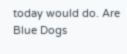today would do. Are Blue Dogs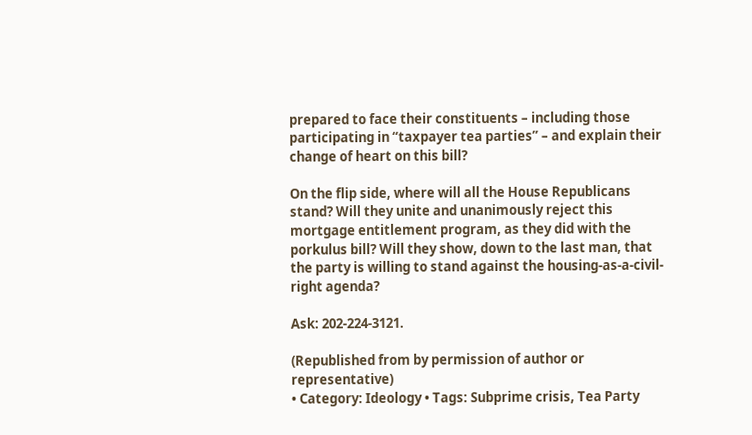prepared to face their constituents – including those participating in “taxpayer tea parties” – and explain their change of heart on this bill?

On the flip side, where will all the House Republicans stand? Will they unite and unanimously reject this mortgage entitlement program, as they did with the porkulus bill? Will they show, down to the last man, that the party is willing to stand against the housing-as-a-civil-right agenda?

Ask: 202-224-3121.

(Republished from by permission of author or representative)
• Category: Ideology • Tags: Subprime crisis, Tea Party